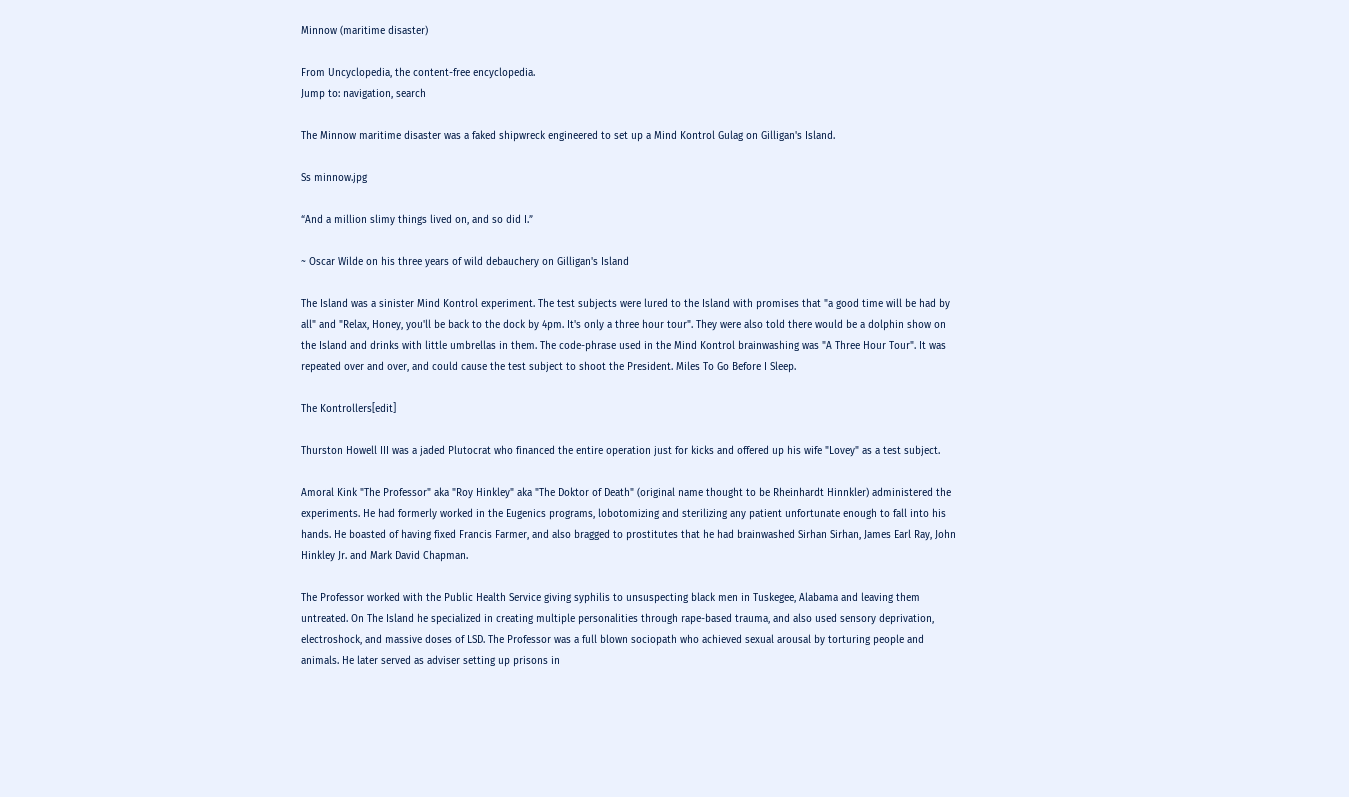Minnow (maritime disaster)

From Uncyclopedia, the content-free encyclopedia.
Jump to: navigation, search

The Minnow maritime disaster was a faked shipwreck engineered to set up a Mind Kontrol Gulag on Gilligan's Island.

Ss minnow.jpg

“And a million slimy things lived on, and so did I.”

~ Oscar Wilde on his three years of wild debauchery on Gilligan's Island

The Island was a sinister Mind Kontrol experiment. The test subjects were lured to the Island with promises that "a good time will be had by all" and "Relax, Honey, you'll be back to the dock by 4pm. It's only a three hour tour". They were also told there would be a dolphin show on the Island and drinks with little umbrellas in them. The code-phrase used in the Mind Kontrol brainwashing was "A Three Hour Tour". It was repeated over and over, and could cause the test subject to shoot the President. Miles To Go Before I Sleep.

The Kontrollers[edit]

Thurston Howell III was a jaded Plutocrat who financed the entire operation just for kicks and offered up his wife "Lovey" as a test subject.

Amoral Kink "The Professor" aka "Roy Hinkley" aka "The Doktor of Death" (original name thought to be Rheinhardt Hinnkler) administered the experiments. He had formerly worked in the Eugenics programs, lobotomizing and sterilizing any patient unfortunate enough to fall into his hands. He boasted of having fixed Francis Farmer, and also bragged to prostitutes that he had brainwashed Sirhan Sirhan, James Earl Ray, John Hinkley Jr. and Mark David Chapman.

The Professor worked with the Public Health Service giving syphilis to unsuspecting black men in Tuskegee, Alabama and leaving them untreated. On The Island he specialized in creating multiple personalities through rape-based trauma, and also used sensory deprivation, electroshock, and massive doses of LSD. The Professor was a full blown sociopath who achieved sexual arousal by torturing people and animals. He later served as adviser setting up prisons in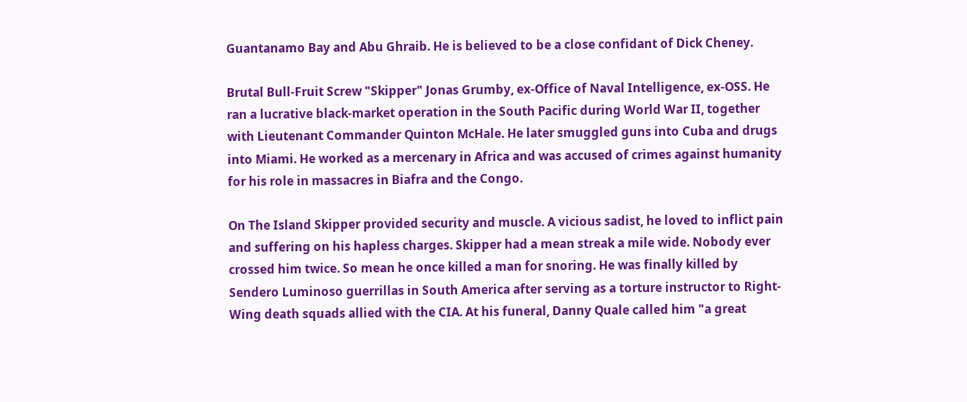Guantanamo Bay and Abu Ghraib. He is believed to be a close confidant of Dick Cheney.

Brutal Bull-Fruit Screw "Skipper" Jonas Grumby, ex-Office of Naval Intelligence, ex-OSS. He ran a lucrative black-market operation in the South Pacific during World War II, together with Lieutenant Commander Quinton McHale. He later smuggled guns into Cuba and drugs into Miami. He worked as a mercenary in Africa and was accused of crimes against humanity for his role in massacres in Biafra and the Congo.

On The Island Skipper provided security and muscle. A vicious sadist, he loved to inflict pain and suffering on his hapless charges. Skipper had a mean streak a mile wide. Nobody ever crossed him twice. So mean he once killed a man for snoring. He was finally killed by Sendero Luminoso guerrillas in South America after serving as a torture instructor to Right-Wing death squads allied with the CIA. At his funeral, Danny Quale called him "a great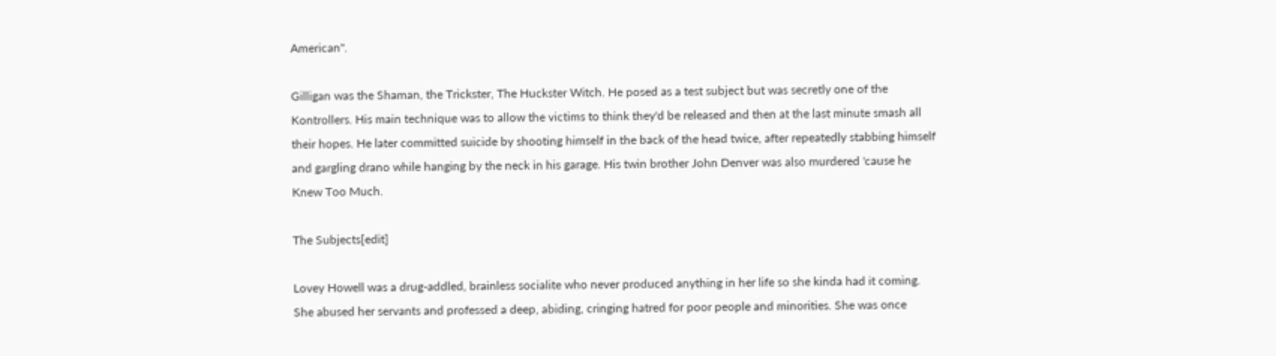American".

Gilligan was the Shaman, the Trickster, The Huckster Witch. He posed as a test subject but was secretly one of the Kontrollers. His main technique was to allow the victims to think they'd be released and then at the last minute smash all their hopes. He later committed suicide by shooting himself in the back of the head twice, after repeatedly stabbing himself and gargling drano while hanging by the neck in his garage. His twin brother John Denver was also murdered 'cause he Knew Too Much.

The Subjects[edit]

Lovey Howell was a drug-addled, brainless socialite who never produced anything in her life so she kinda had it coming. She abused her servants and professed a deep, abiding, cringing hatred for poor people and minorities. She was once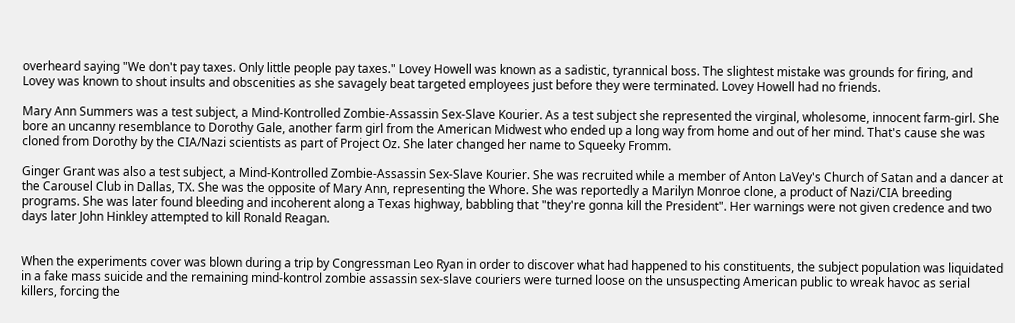overheard saying "We don't pay taxes. Only little people pay taxes." Lovey Howell was known as a sadistic, tyrannical boss. The slightest mistake was grounds for firing, and Lovey was known to shout insults and obscenities as she savagely beat targeted employees just before they were terminated. Lovey Howell had no friends.

Mary Ann Summers was a test subject, a Mind-Kontrolled Zombie-Assassin Sex-Slave Kourier. As a test subject she represented the virginal, wholesome, innocent farm-girl. She bore an uncanny resemblance to Dorothy Gale, another farm girl from the American Midwest who ended up a long way from home and out of her mind. That's cause she was cloned from Dorothy by the CIA/Nazi scientists as part of Project Oz. She later changed her name to Squeeky Fromm.

Ginger Grant was also a test subject, a Mind-Kontrolled Zombie-Assassin Sex-Slave Kourier. She was recruited while a member of Anton LaVey's Church of Satan and a dancer at the Carousel Club in Dallas, TX. She was the opposite of Mary Ann, representing the Whore. She was reportedly a Marilyn Monroe clone, a product of Nazi/CIA breeding programs. She was later found bleeding and incoherent along a Texas highway, babbling that "they're gonna kill the President". Her warnings were not given credence and two days later John Hinkley attempted to kill Ronald Reagan.


When the experiments cover was blown during a trip by Congressman Leo Ryan in order to discover what had happened to his constituents, the subject population was liquidated in a fake mass suicide and the remaining mind-kontrol zombie assassin sex-slave couriers were turned loose on the unsuspecting American public to wreak havoc as serial killers, forcing the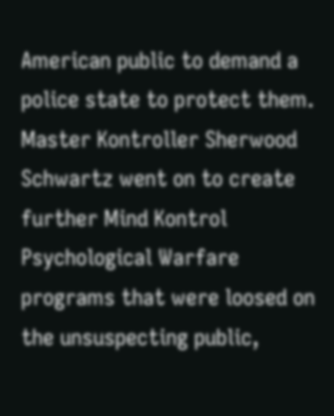American public to demand a police state to protect them. Master Kontroller Sherwood Schwartz went on to create further Mind Kontrol Psychological Warfare programs that were loosed on the unsuspecting public,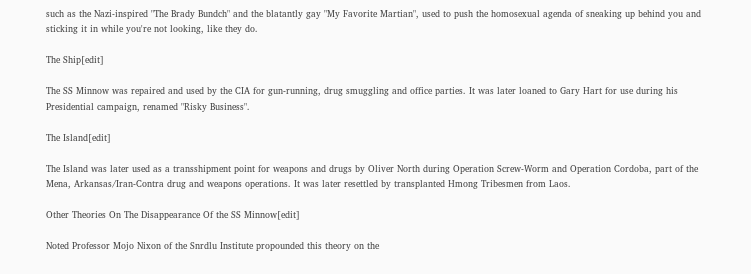such as the Nazi-inspired "The Brady Bundch" and the blatantly gay "My Favorite Martian", used to push the homosexual agenda of sneaking up behind you and sticking it in while you're not looking, like they do.

The Ship[edit]

The SS Minnow was repaired and used by the CIA for gun-running, drug smuggling and office parties. It was later loaned to Gary Hart for use during his Presidential campaign, renamed "Risky Business".

The Island[edit]

The Island was later used as a transshipment point for weapons and drugs by Oliver North during Operation Screw-Worm and Operation Cordoba, part of the Mena, Arkansas/Iran-Contra drug and weapons operations. It was later resettled by transplanted Hmong Tribesmen from Laos.

Other Theories On The Disappearance Of the SS Minnow[edit]

Noted Professor Mojo Nixon of the Snrdlu Institute propounded this theory on the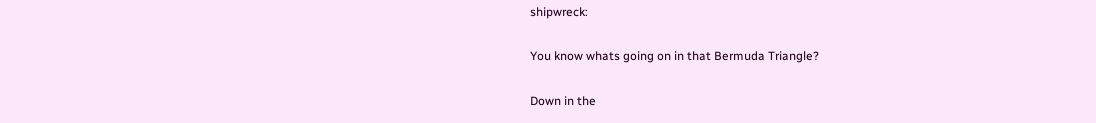shipwreck:

You know whats going on in that Bermuda Triangle?

Down in the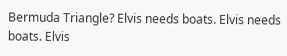Bermuda Triangle? Elvis needs boats. Elvis needs boats. Elvis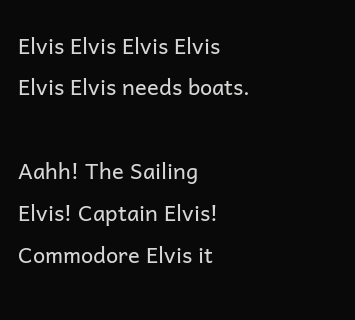Elvis Elvis Elvis Elvis Elvis Elvis needs boats.

Aahh! The Sailing Elvis! Captain Elvis! Commodore Elvis it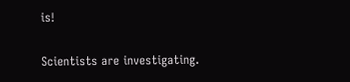is!

Scientists are investigating.